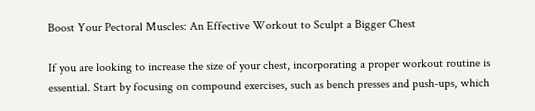Boost Your Pectoral Muscles: An Effective Workout to Sculpt a Bigger Chest

If you are looking to increase the size of your chest, incorporating a proper workout routine is essential. Start by focusing on compound exercises, such as bench presses and push-ups, which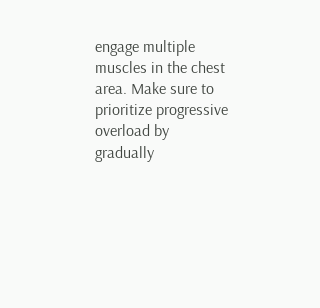engage multiple muscles in the chest area. Make sure to prioritize progressive overload by gradually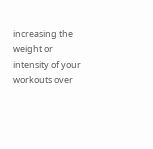increasing the weight or intensity of your workouts over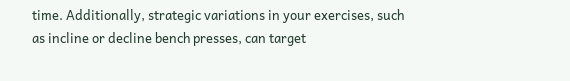time. Additionally, strategic variations in your exercises, such as incline or decline bench presses, can target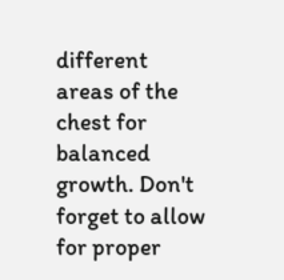different areas of the chest for balanced growth. Don't forget to allow for proper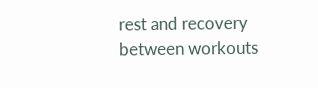rest and recovery between workouts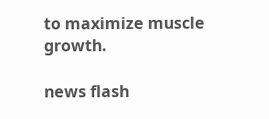to maximize muscle growth.

news flash